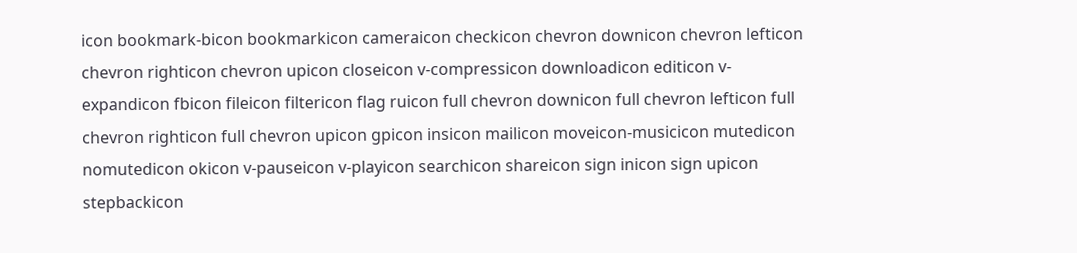icon bookmark-bicon bookmarkicon cameraicon checkicon chevron downicon chevron lefticon chevron righticon chevron upicon closeicon v-compressicon downloadicon editicon v-expandicon fbicon fileicon filtericon flag ruicon full chevron downicon full chevron lefticon full chevron righticon full chevron upicon gpicon insicon mailicon moveicon-musicicon mutedicon nomutedicon okicon v-pauseicon v-playicon searchicon shareicon sign inicon sign upicon stepbackicon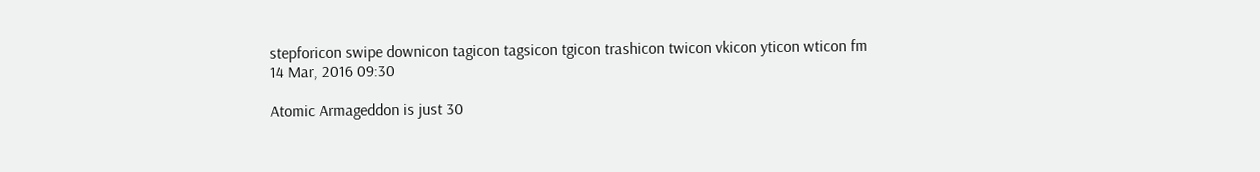stepforicon swipe downicon tagicon tagsicon tgicon trashicon twicon vkicon yticon wticon fm
14 Mar, 2016 09:30

Atomic Armageddon is just 30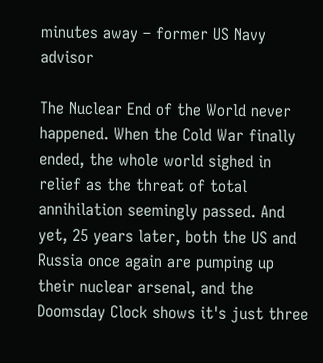minutes away – former US Navy advisor

The Nuclear End of the World never happened. When the Cold War finally ended, the whole world sighed in relief as the threat of total annihilation seemingly passed. And yet, 25 years later, both the US and Russia once again are pumping up their nuclear arsenal, and the Doomsday Clock shows it's just three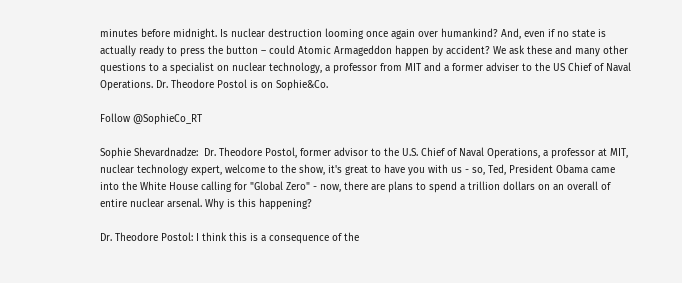minutes before midnight. Is nuclear destruction looming once again over humankind? And, even if no state is actually ready to press the button – could Atomic Armageddon happen by accident? We ask these and many other questions to a specialist on nuclear technology, a professor from MIT and a former adviser to the US Chief of Naval Operations. Dr. Theodore Postol is on Sophie&Co.

Follow @SophieCo_RT

Sophie Shevardnadze:  Dr. Theodore Postol, former advisor to the U.S. Chief of Naval Operations, a professor at MIT, nuclear technology expert, welcome to the show, it's great to have you with us - so, Ted, President Obama came into the White House calling for "Global Zero" - now, there are plans to spend a trillion dollars on an overall of entire nuclear arsenal. Why is this happening?

Dr. Theodore Postol: I think this is a consequence of the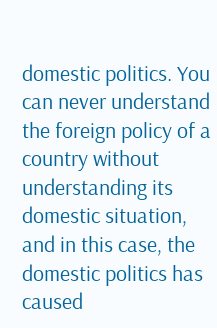domestic politics. You can never understand the foreign policy of a country without understanding its domestic situation, and in this case, the domestic politics has caused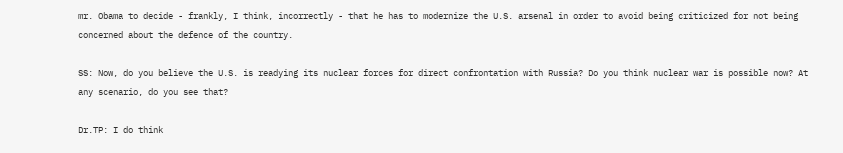mr. Obama to decide - frankly, I think, incorrectly - that he has to modernize the U.S. arsenal in order to avoid being criticized for not being concerned about the defence of the country.

SS: Now, do you believe the U.S. is readying its nuclear forces for direct confrontation with Russia? Do you think nuclear war is possible now? At any scenario, do you see that?

Dr.TP: I do think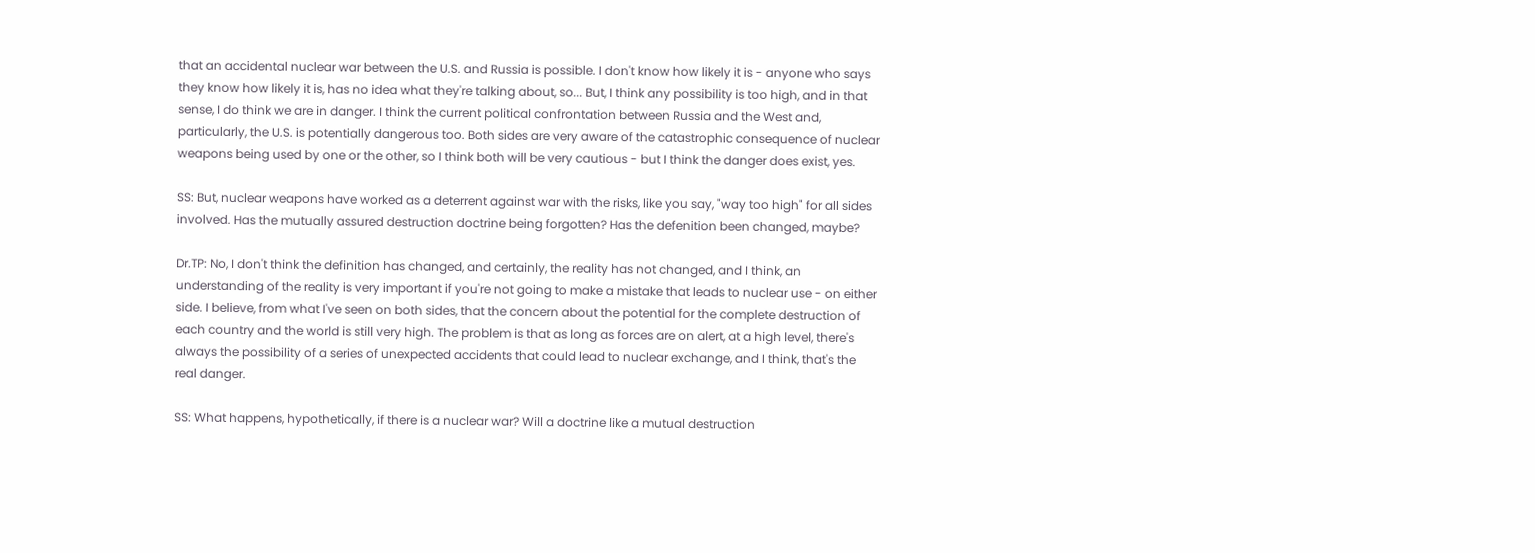that an accidental nuclear war between the U.S. and Russia is possible. I don't know how likely it is - anyone who says they know how likely it is, has no idea what they're talking about, so... But, I think any possibility is too high, and in that sense, I do think we are in danger. I think the current political confrontation between Russia and the West and, particularly, the U.S. is potentially dangerous too. Both sides are very aware of the catastrophic consequence of nuclear weapons being used by one or the other, so I think both will be very cautious - but I think the danger does exist, yes.

SS: But, nuclear weapons have worked as a deterrent against war with the risks, like you say, "way too high" for all sides involved. Has the mutually assured destruction doctrine being forgotten? Has the defenition been changed, maybe?

Dr.TP: No, I don't think the definition has changed, and certainly, the reality has not changed, and I think, an understanding of the reality is very important if you're not going to make a mistake that leads to nuclear use - on either side. I believe, from what I've seen on both sides, that the concern about the potential for the complete destruction of each country and the world is still very high. The problem is that as long as forces are on alert, at a high level, there's always the possibility of a series of unexpected accidents that could lead to nuclear exchange, and I think, that's the real danger.

SS: What happens, hypothetically, if there is a nuclear war? Will a doctrine like a mutual destruction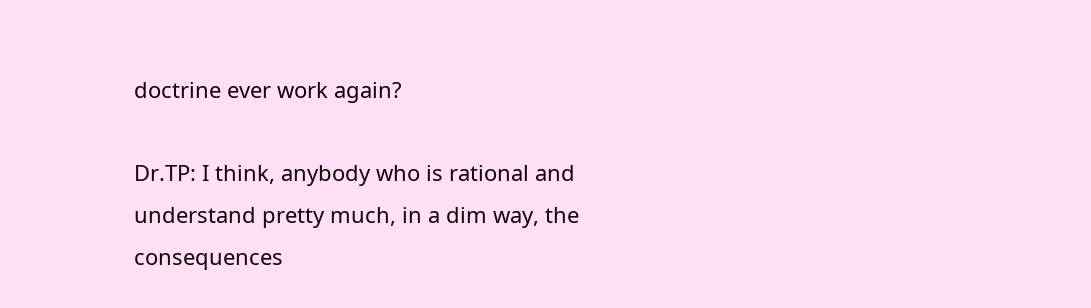doctrine ever work again?

Dr.TP: I think, anybody who is rational and understand pretty much, in a dim way, the consequences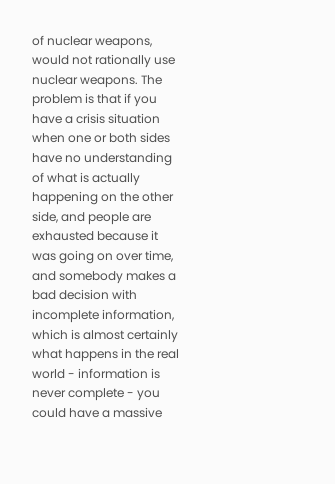of nuclear weapons, would not rationally use nuclear weapons. The problem is that if you have a crisis situation when one or both sides have no understanding of what is actually happening on the other side, and people are exhausted because it was going on over time, and somebody makes a bad decision with incomplete information, which is almost certainly what happens in the real world - information is never complete - you could have a massive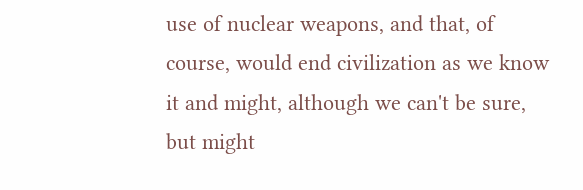use of nuclear weapons, and that, of course, would end civilization as we know it and might, although we can't be sure, but might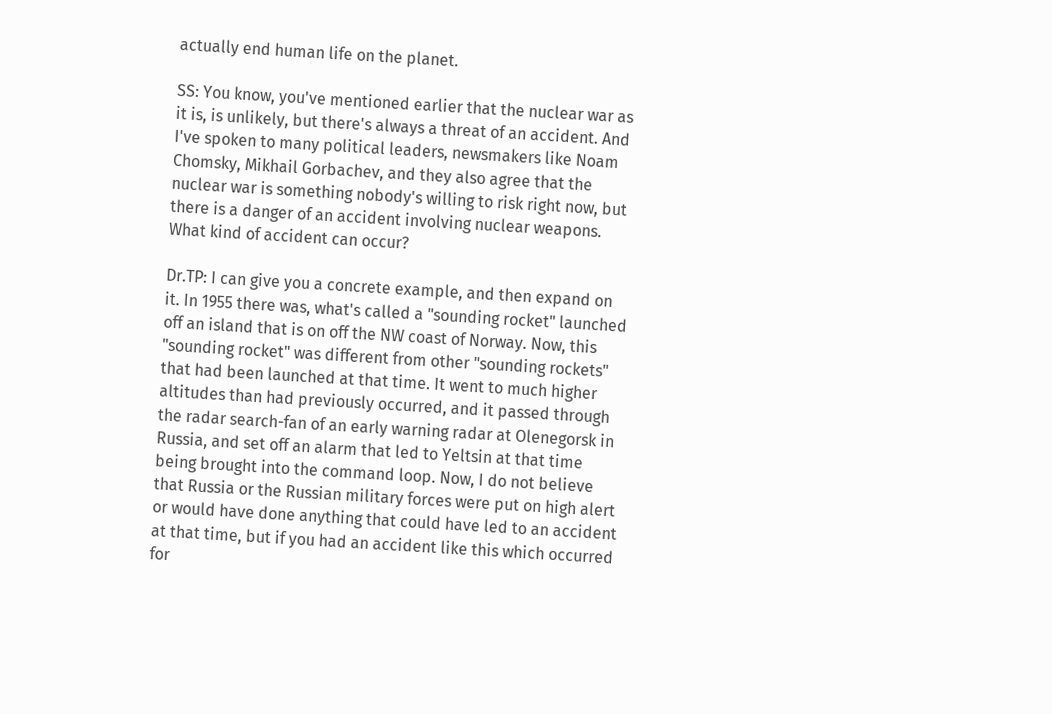actually end human life on the planet.

SS: You know, you've mentioned earlier that the nuclear war as it is, is unlikely, but there's always a threat of an accident. And I've spoken to many political leaders, newsmakers like Noam Chomsky, Mikhail Gorbachev, and they also agree that the nuclear war is something nobody's willing to risk right now, but there is a danger of an accident involving nuclear weapons. What kind of accident can occur?

Dr.TP: I can give you a concrete example, and then expand on it. In 1955 there was, what's called a "sounding rocket" launched off an island that is on off the NW coast of Norway. Now, this "sounding rocket" was different from other "sounding rockets" that had been launched at that time. It went to much higher altitudes than had previously occurred, and it passed through the radar search-fan of an early warning radar at Olenegorsk in Russia, and set off an alarm that led to Yeltsin at that time being brought into the command loop. Now, I do not believe that Russia or the Russian military forces were put on high alert or would have done anything that could have led to an accident at that time, but if you had an accident like this which occurred for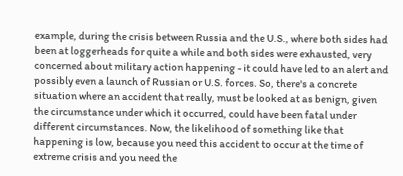example, during the crisis between Russia and the U.S., where both sides had been at loggerheads for quite a while and both sides were exhausted, very concerned about military action happening - it could have led to an alert and possibly even a launch of Russian or U.S. forces. So, there's a concrete situation where an accident that really, must be looked at as benign, given the circumstance under which it occurred, could have been fatal under different circumstances. Now, the likelihood of something like that happening is low, because you need this accident to occur at the time of extreme crisis and you need the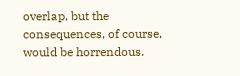overlap, but the consequences, of course, would be horrendous.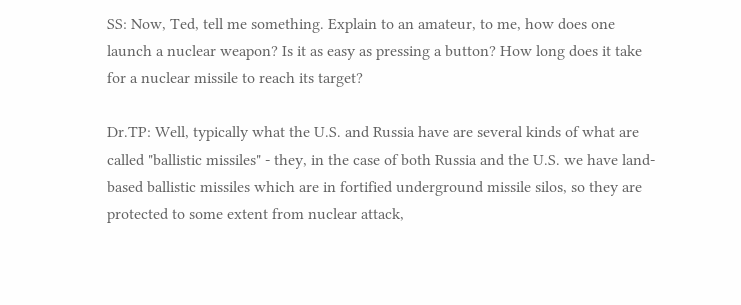SS: Now, Ted, tell me something. Explain to an amateur, to me, how does one launch a nuclear weapon? Is it as easy as pressing a button? How long does it take for a nuclear missile to reach its target?

Dr.TP: Well, typically what the U.S. and Russia have are several kinds of what are called "ballistic missiles" - they, in the case of both Russia and the U.S. we have land-based ballistic missiles which are in fortified underground missile silos, so they are protected to some extent from nuclear attack,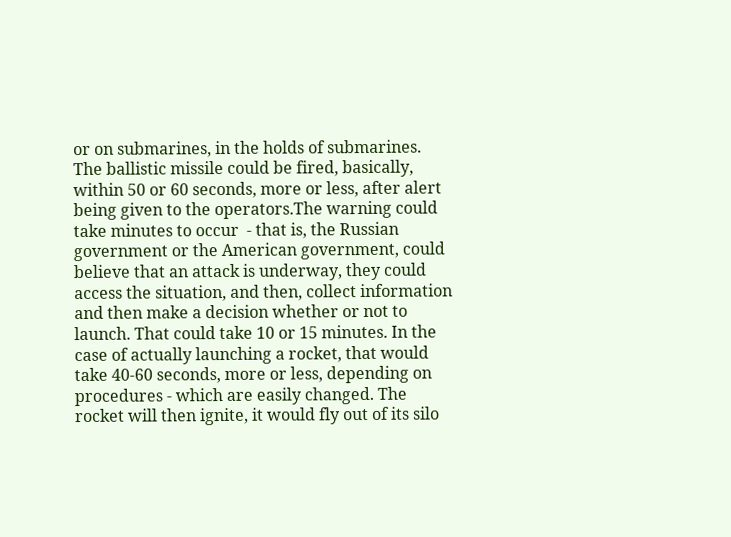or on submarines, in the holds of submarines. The ballistic missile could be fired, basically, within 50 or 60 seconds, more or less, after alert being given to the operators.The warning could take minutes to occur  - that is, the Russian government or the American government, could believe that an attack is underway, they could access the situation, and then, collect information and then make a decision whether or not to launch. That could take 10 or 15 minutes. In the case of actually launching a rocket, that would take 40-60 seconds, more or less, depending on procedures - which are easily changed. The rocket will then ignite, it would fly out of its silo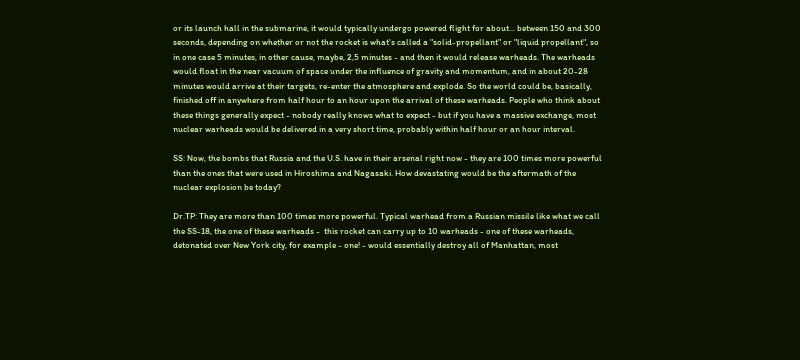or its launch hall in the submarine, it would typically undergo powered flight for about... between 150 and 300 seconds, depending on whether or not the rocket is what's called a "solid-propellant" or "liquid propellant", so in one case 5 minutes, in other cause, maybe, 2,5 minutes - and then it would release warheads. The warheads would float in the near vacuum of space under the influence of gravity and momentum, and in about 20-28 minutes would arrive at their targets, re-enter the atmosphere and explode. So the world could be, basically, finished off in anywhere from half hour to an hour upon the arrival of these warheads. People who think about these things generally expect - nobody really knows what to expect - but if you have a massive exchange, most nuclear warheads would be delivered in a very short time, probably within half hour or an hour interval.

SS: Now, the bombs that Russia and the U.S. have in their arsenal right now - they are 100 times more powerful than the ones that were used in Hiroshima and Nagasaki. How devastating would be the aftermath of the nuclear explosion be today?

Dr.TP: They are more than 100 times more powerful. Typical warhead from a Russian missile like what we call the SS-18, the one of these warheads -  this rocket can carry up to 10 warheads - one of these warheads, detonated over New York city, for example - one! - would essentially destroy all of Manhattan, most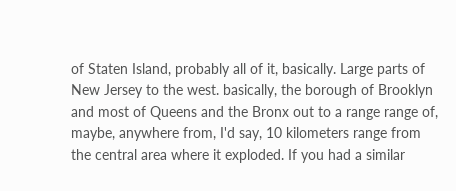of Staten Island, probably all of it, basically. Large parts of New Jersey to the west. basically, the borough of Brooklyn and most of Queens and the Bronx out to a range range of, maybe, anywhere from, I'd say, 10 kilometers range from the central area where it exploded. If you had a similar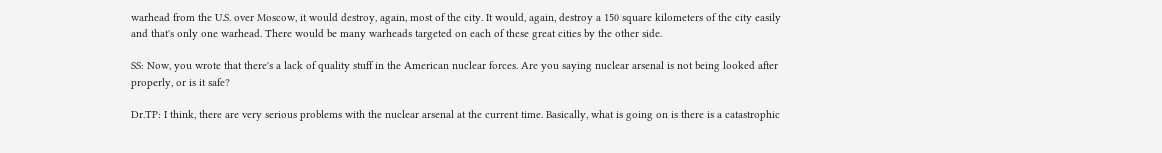warhead from the U.S. over Moscow, it would destroy, again, most of the city. It would, again, destroy a 150 square kilometers of the city easily and that's only one warhead. There would be many warheads targeted on each of these great cities by the other side.

SS: Now, you wrote that there's a lack of quality stuff in the American nuclear forces. Are you saying nuclear arsenal is not being looked after properly, or is it safe?

Dr.TP: I think, there are very serious problems with the nuclear arsenal at the current time. Basically, what is going on is there is a catastrophic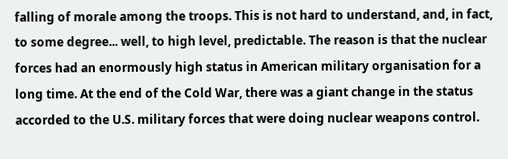falling of morale among the troops. This is not hard to understand, and, in fact, to some degree... well, to high level, predictable. The reason is that the nuclear forces had an enormously high status in American military organisation for a long time. At the end of the Cold War, there was a giant change in the status accorded to the U.S. military forces that were doing nuclear weapons control.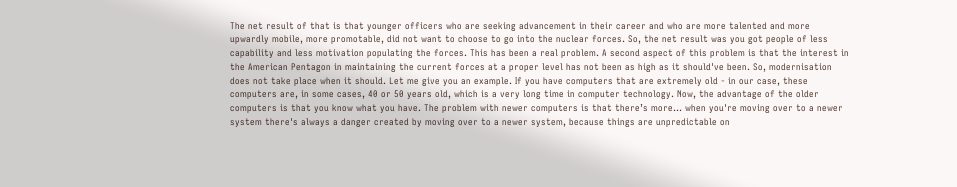The net result of that is that younger officers who are seeking advancement in their career and who are more talented and more upwardly mobile, more promotable, did not want to choose to go into the nuclear forces. So, the net result was you got people of less capability and less motivation populating the forces. This has been a real problem. A second aspect of this problem is that the interest in the American Pentagon in maintaining the current forces at a proper level has not been as high as it should've been. So, modernisation does not take place when it should. Let me give you an example. If you have computers that are extremely old - in our case, these computers are, in some cases, 40 or 50 years old, which is a very long time in computer technology. Now, the advantage of the older computers is that you know what you have. The problem with newer computers is that there’s more... when you're moving over to a newer system there's always a danger created by moving over to a newer system, because things are unpredictable on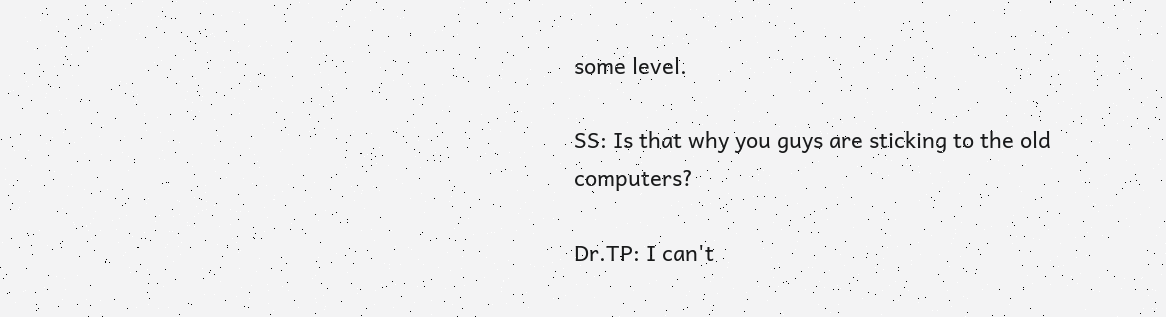some level.

SS: Is that why you guys are sticking to the old computers?

Dr.TP: I can't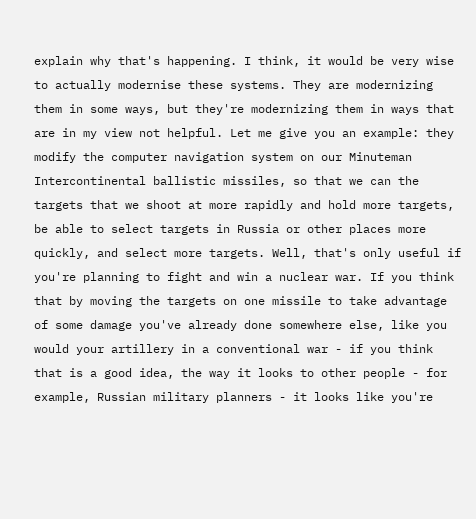explain why that's happening. I think, it would be very wise to actually modernise these systems. They are modernizing them in some ways, but they're modernizing them in ways that are in my view not helpful. Let me give you an example: they modify the computer navigation system on our Minuteman Intercontinental ballistic missiles, so that we can the targets that we shoot at more rapidly and hold more targets, be able to select targets in Russia or other places more quickly, and select more targets. Well, that's only useful if you're planning to fight and win a nuclear war. If you think that by moving the targets on one missile to take advantage of some damage you've already done somewhere else, like you would your artillery in a conventional war - if you think that is a good idea, the way it looks to other people - for example, Russian military planners - it looks like you're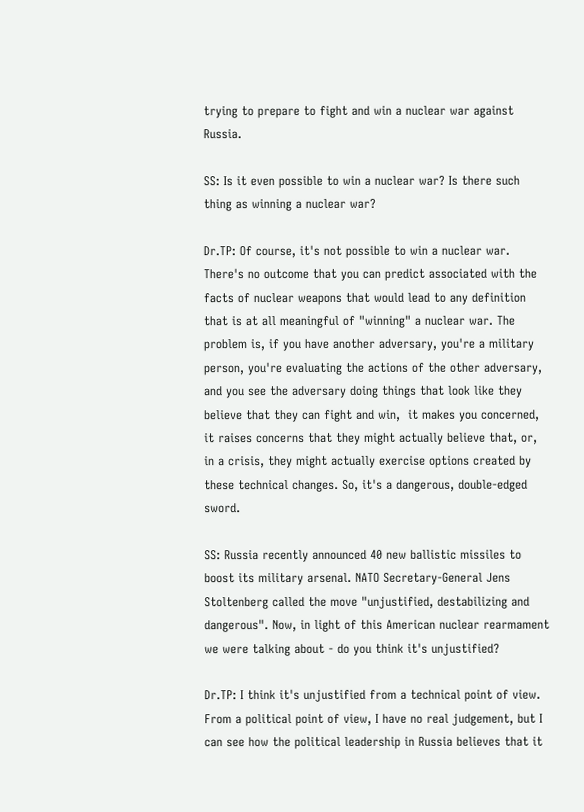trying to prepare to fight and win a nuclear war against Russia.

SS: Is it even possible to win a nuclear war? Is there such thing as winning a nuclear war?

Dr.TP: Of course, it's not possible to win a nuclear war. There's no outcome that you can predict associated with the facts of nuclear weapons that would lead to any definition that is at all meaningful of "winning" a nuclear war. The problem is, if you have another adversary, you're a military person, you're evaluating the actions of the other adversary, and you see the adversary doing things that look like they believe that they can fight and win,  it makes you concerned, it raises concerns that they might actually believe that, or, in a crisis, they might actually exercise options created by these technical changes. So, it's a dangerous, double-edged sword.

SS: Russia recently announced 40 new ballistic missiles to boost its military arsenal. NATO Secretary-General Jens Stoltenberg called the move "unjustified, destabilizing and dangerous". Now, in light of this American nuclear rearmament we were talking about - do you think it's unjustified?

Dr.TP: I think it's unjustified from a technical point of view. From a political point of view, I have no real judgement, but I can see how the political leadership in Russia believes that it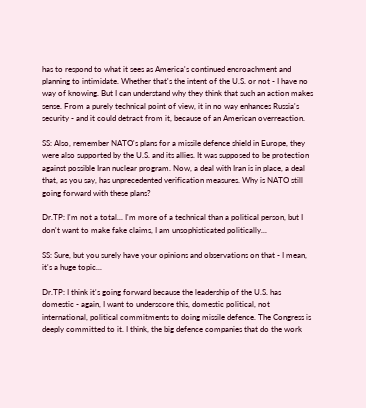has to respond to what it sees as America's continued encroachment and planning to intimidate. Whether that's the intent of the U.S. or not - I have no way of knowing. But I can understand why they think that such an action makes sense. From a purely technical point of view, it in no way enhances Russia's security - and it could detract from it, because of an American overreaction.

SS: Also, remember NATO's plans for a missile defence shield in Europe, they were also supported by the U.S. and its allies. It was supposed to be protection against possible Iran nuclear program. Now, a deal with Iran is in place, a deal that, as you say, has unprecedented verification measures. Why is NATO still going forward with these plans?

Dr.TP: I'm not a total... I'm more of a technical than a political person, but I don't want to make fake claims, I am unsophisticated politically...

SS: Sure, but you surely have your opinions and observations on that - I mean, it's a huge topic...

Dr.TP: I think it's going forward because the leadership of the U.S. has domestic - again, I want to underscore this, domestic political, not international, political commitments to doing missile defence. The Congress is deeply committed to it. I think, the big defence companies that do the work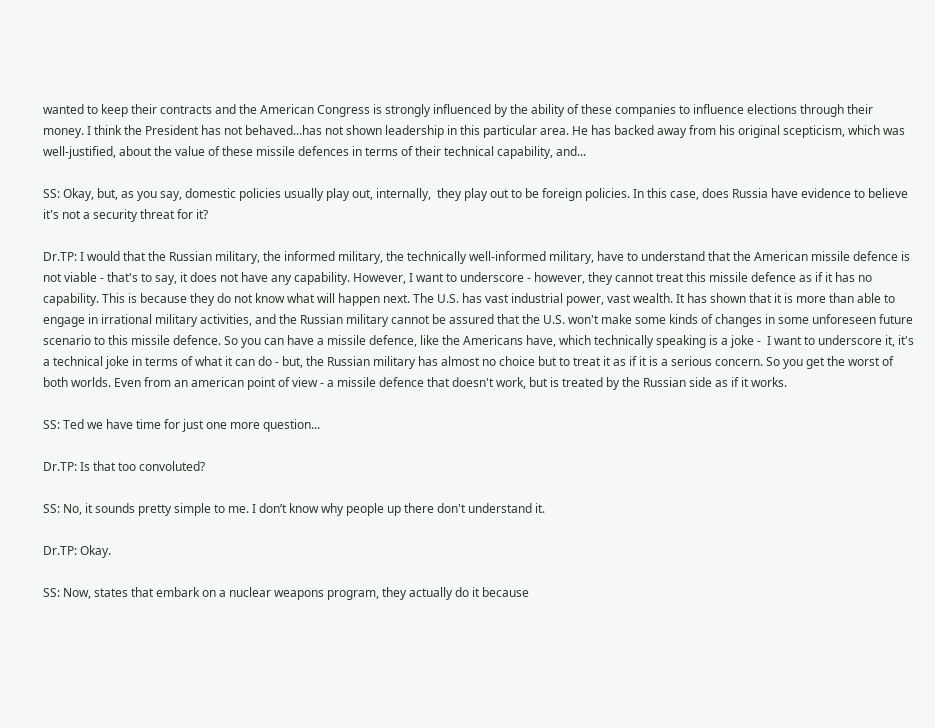wanted to keep their contracts and the American Congress is strongly influenced by the ability of these companies to influence elections through their money. I think the President has not behaved...has not shown leadership in this particular area. He has backed away from his original scepticism, which was well-justified, about the value of these missile defences in terms of their technical capability, and...

SS: Okay, but, as you say, domestic policies usually play out, internally,  they play out to be foreign policies. In this case, does Russia have evidence to believe it's not a security threat for it?

Dr.TP: I would that the Russian military, the informed military, the technically well-informed military, have to understand that the American missile defence is not viable - that's to say, it does not have any capability. However, I want to underscore - however, they cannot treat this missile defence as if it has no capability. This is because they do not know what will happen next. The U.S. has vast industrial power, vast wealth. It has shown that it is more than able to engage in irrational military activities, and the Russian military cannot be assured that the U.S. won't make some kinds of changes in some unforeseen future scenario to this missile defence. So you can have a missile defence, like the Americans have, which technically speaking is a joke -  I want to underscore it, it's a technical joke in terms of what it can do - but, the Russian military has almost no choice but to treat it as if it is a serious concern. So you get the worst of both worlds. Even from an american point of view - a missile defence that doesn't work, but is treated by the Russian side as if it works.

SS: Ted we have time for just one more question...

Dr.TP: Is that too convoluted?

SS: No, it sounds pretty simple to me. I don’t know why people up there don't understand it.

Dr.TP: Okay.

SS: Now, states that embark on a nuclear weapons program, they actually do it because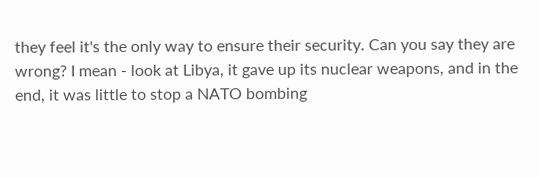they feel it's the only way to ensure their security. Can you say they are wrong? I mean - look at Libya, it gave up its nuclear weapons, and in the end, it was little to stop a NATO bombing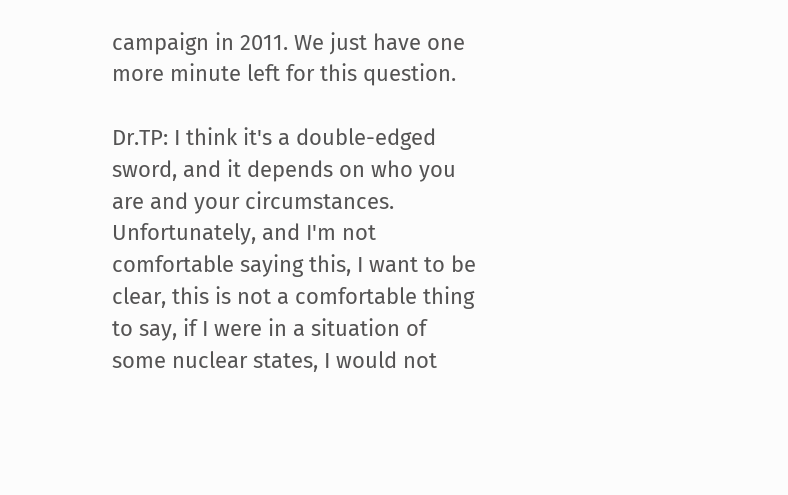campaign in 2011. We just have one more minute left for this question.

Dr.TP: I think it's a double-edged sword, and it depends on who you are and your circumstances. Unfortunately, and I'm not comfortable saying this, I want to be clear, this is not a comfortable thing to say, if I were in a situation of some nuclear states, I would not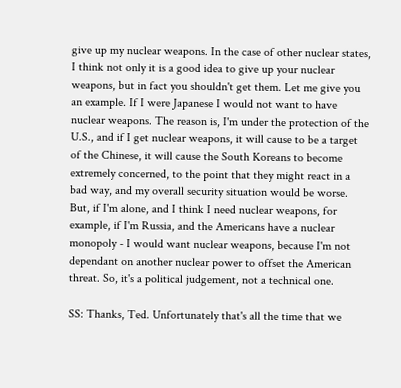give up my nuclear weapons. In the case of other nuclear states, I think not only it is a good idea to give up your nuclear weapons, but in fact you shouldn't get them. Let me give you an example. If I were Japanese I would not want to have nuclear weapons. The reason is, I'm under the protection of the U.S., and if I get nuclear weapons, it will cause to be a target of the Chinese, it will cause the South Koreans to become extremely concerned, to the point that they might react in a bad way, and my overall security situation would be worse. But, if I'm alone, and I think I need nuclear weapons, for example, if I'm Russia, and the Americans have a nuclear monopoly - I would want nuclear weapons, because I'm not dependant on another nuclear power to offset the American threat. So, it's a political judgement, not a technical one.

SS: Thanks, Ted. Unfortunately that's all the time that we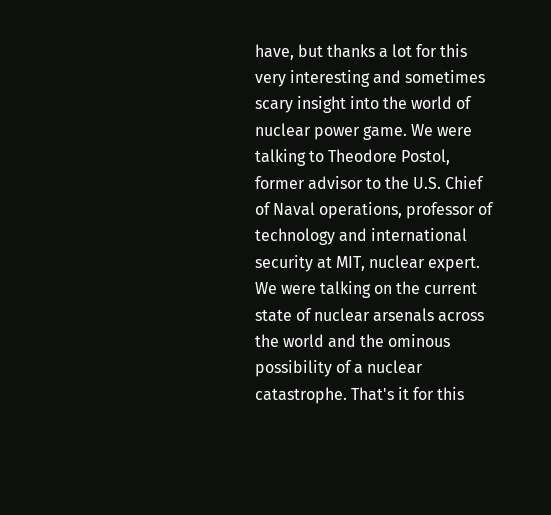have, but thanks a lot for this very interesting and sometimes scary insight into the world of nuclear power game. We were talking to Theodore Postol, former advisor to the U.S. Chief of Naval operations, professor of technology and international security at MIT, nuclear expert. We were talking on the current state of nuclear arsenals across the world and the ominous possibility of a nuclear catastrophe. That's it for this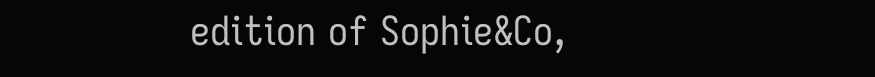edition of Sophie&Co,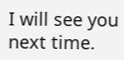I will see you next time.